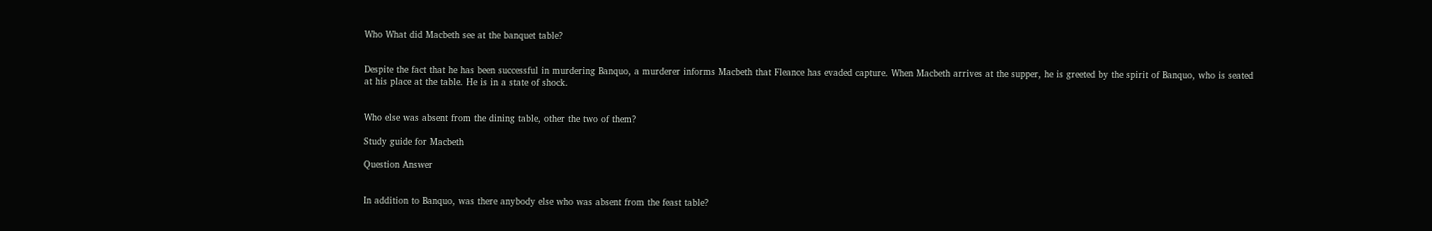Who What did Macbeth see at the banquet table?


Despite the fact that he has been successful in murdering Banquo, a murderer informs Macbeth that Fleance has evaded capture. When Macbeth arrives at the supper, he is greeted by the spirit of Banquo, who is seated at his place at the table. He is in a state of shock.


Who else was absent from the dining table, other the two of them?

Study guide for Macbeth

Question Answer


In addition to Banquo, was there anybody else who was absent from the feast table?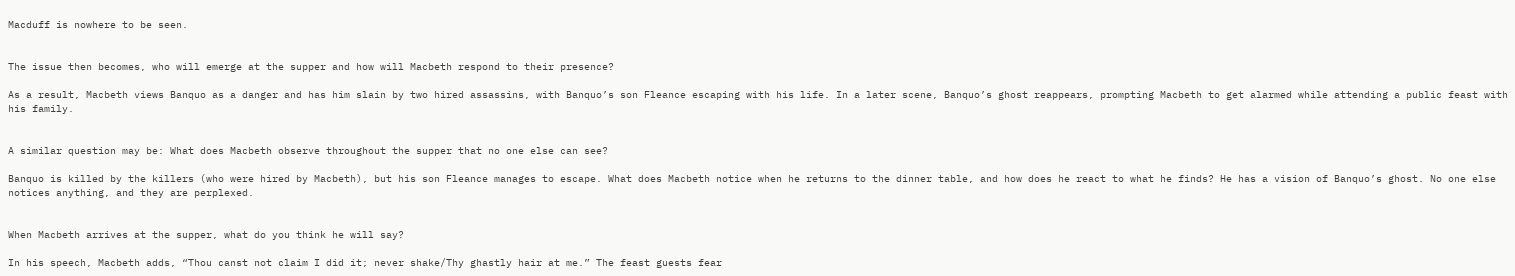Macduff is nowhere to be seen.


The issue then becomes, who will emerge at the supper and how will Macbeth respond to their presence?

As a result, Macbeth views Banquo as a danger and has him slain by two hired assassins, with Banquo’s son Fleance escaping with his life. In a later scene, Banquo’s ghost reappears, prompting Macbeth to get alarmed while attending a public feast with his family.


A similar question may be: What does Macbeth observe throughout the supper that no one else can see?

Banquo is killed by the killers (who were hired by Macbeth), but his son Fleance manages to escape. What does Macbeth notice when he returns to the dinner table, and how does he react to what he finds? He has a vision of Banquo’s ghost. No one else notices anything, and they are perplexed.


When Macbeth arrives at the supper, what do you think he will say?

In his speech, Macbeth adds, “Thou canst not claim I did it; never shake/Thy ghastly hair at me.” The feast guests fear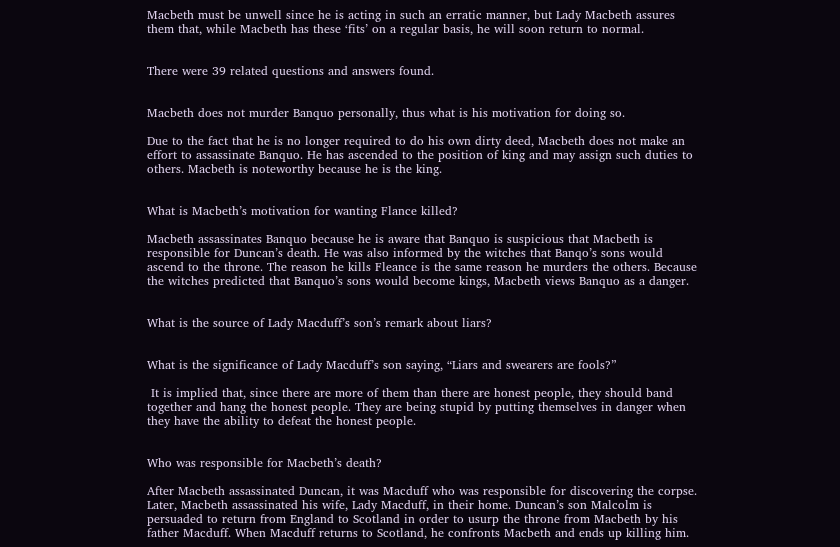Macbeth must be unwell since he is acting in such an erratic manner, but Lady Macbeth assures them that, while Macbeth has these ‘fits’ on a regular basis, he will soon return to normal.


There were 39 related questions and answers found.


Macbeth does not murder Banquo personally, thus what is his motivation for doing so.

Due to the fact that he is no longer required to do his own dirty deed, Macbeth does not make an effort to assassinate Banquo. He has ascended to the position of king and may assign such duties to others. Macbeth is noteworthy because he is the king.


What is Macbeth’s motivation for wanting Flance killed?

Macbeth assassinates Banquo because he is aware that Banquo is suspicious that Macbeth is responsible for Duncan’s death. He was also informed by the witches that Banqo’s sons would ascend to the throne. The reason he kills Fleance is the same reason he murders the others. Because the witches predicted that Banquo’s sons would become kings, Macbeth views Banquo as a danger.


What is the source of Lady Macduff’s son’s remark about liars?


What is the significance of Lady Macduff’s son saying, “Liars and swearers are fools?”

 It is implied that, since there are more of them than there are honest people, they should band together and hang the honest people. They are being stupid by putting themselves in danger when they have the ability to defeat the honest people.


Who was responsible for Macbeth’s death?

After Macbeth assassinated Duncan, it was Macduff who was responsible for discovering the corpse. Later, Macbeth assassinated his wife, Lady Macduff, in their home. Duncan’s son Malcolm is persuaded to return from England to Scotland in order to usurp the throne from Macbeth by his father Macduff. When Macduff returns to Scotland, he confronts Macbeth and ends up killing him.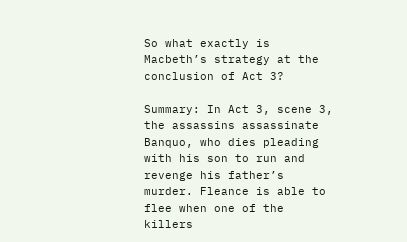So what exactly is Macbeth’s strategy at the conclusion of Act 3?

Summary: In Act 3, scene 3, the assassins assassinate Banquo, who dies pleading with his son to run and revenge his father’s murder. Fleance is able to flee when one of the killers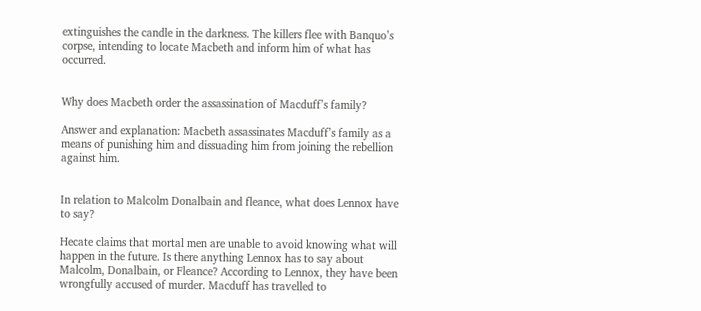extinguishes the candle in the darkness. The killers flee with Banquo’s corpse, intending to locate Macbeth and inform him of what has occurred.


Why does Macbeth order the assassination of Macduff’s family?

Answer and explanation: Macbeth assassinates Macduff’s family as a means of punishing him and dissuading him from joining the rebellion against him.


In relation to Malcolm Donalbain and fleance, what does Lennox have to say?

Hecate claims that mortal men are unable to avoid knowing what will happen in the future. Is there anything Lennox has to say about Malcolm, Donalbain, or Fleance? According to Lennox, they have been wrongfully accused of murder. Macduff has travelled to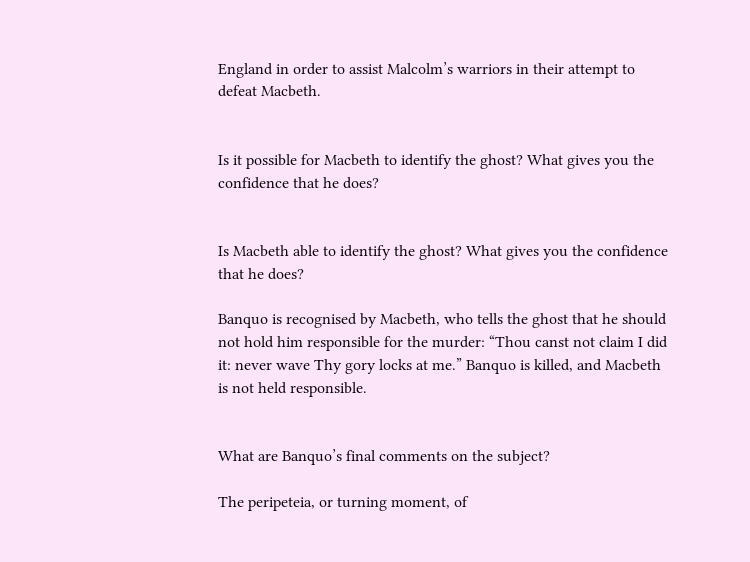England in order to assist Malcolm’s warriors in their attempt to defeat Macbeth.


Is it possible for Macbeth to identify the ghost? What gives you the confidence that he does?


Is Macbeth able to identify the ghost? What gives you the confidence that he does?

Banquo is recognised by Macbeth, who tells the ghost that he should not hold him responsible for the murder: “Thou canst not claim I did it: never wave Thy gory locks at me.” Banquo is killed, and Macbeth is not held responsible.


What are Banquo’s final comments on the subject?

The peripeteia, or turning moment, of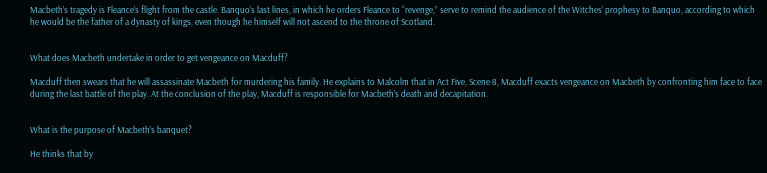Macbeth’s tragedy is Fleance’s flight from the castle. Banquo’s last lines, in which he orders Fleance to “revenge,” serve to remind the audience of the Witches’ prophesy to Banquo, according to which he would be the father of a dynasty of kings, even though he himself will not ascend to the throne of Scotland.


What does Macbeth undertake in order to get vengeance on Macduff?

Macduff then swears that he will assassinate Macbeth for murdering his family. He explains to Malcolm that in Act Five, Scene 8, Macduff exacts vengeance on Macbeth by confronting him face to face during the last battle of the play. At the conclusion of the play, Macduff is responsible for Macbeth’s death and decapitation.


What is the purpose of Macbeth’s banquet?

He thinks that by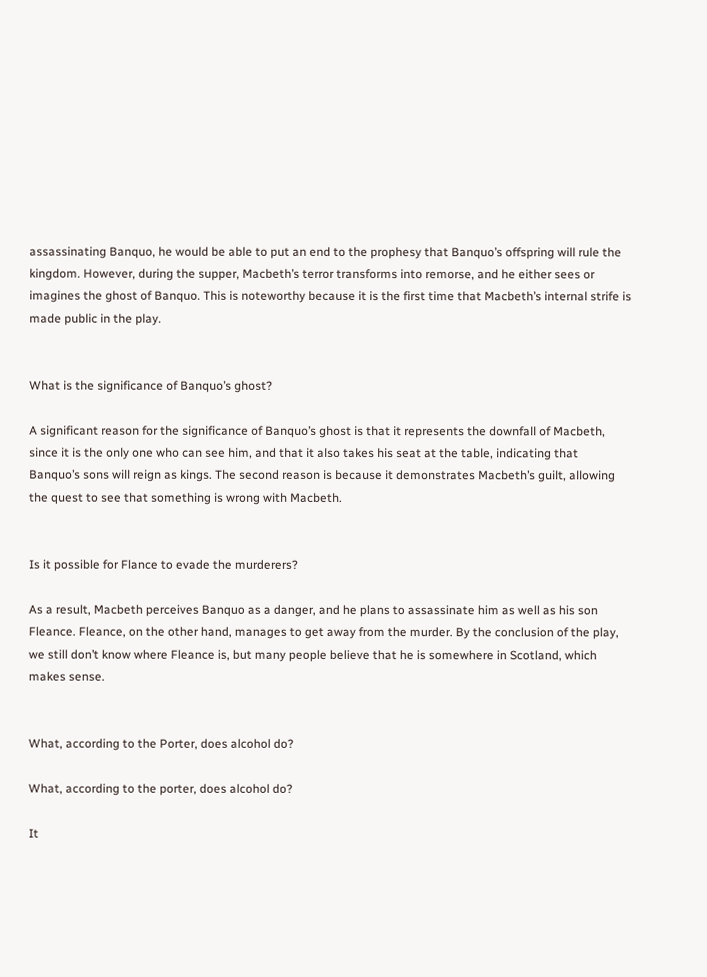assassinating Banquo, he would be able to put an end to the prophesy that Banquo’s offspring will rule the kingdom. However, during the supper, Macbeth’s terror transforms into remorse, and he either sees or imagines the ghost of Banquo. This is noteworthy because it is the first time that Macbeth’s internal strife is made public in the play.


What is the significance of Banquo’s ghost?

A significant reason for the significance of Banquo’s ghost is that it represents the downfall of Macbeth, since it is the only one who can see him, and that it also takes his seat at the table, indicating that Banquo’s sons will reign as kings. The second reason is because it demonstrates Macbeth’s guilt, allowing the quest to see that something is wrong with Macbeth.


Is it possible for Flance to evade the murderers?

As a result, Macbeth perceives Banquo as a danger, and he plans to assassinate him as well as his son Fleance. Fleance, on the other hand, manages to get away from the murder. By the conclusion of the play, we still don’t know where Fleance is, but many people believe that he is somewhere in Scotland, which makes sense.


What, according to the Porter, does alcohol do?

What, according to the porter, does alcohol do?

It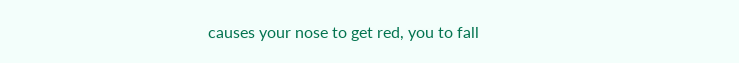causes your nose to get red, you to fall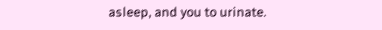asleep, and you to urinate.